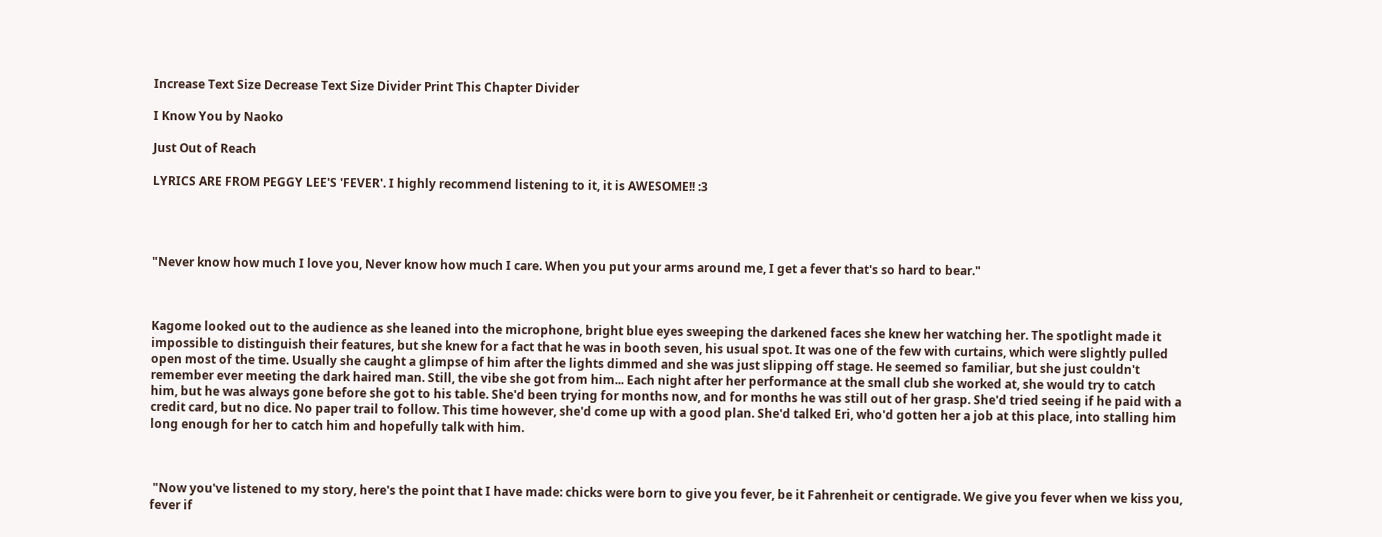Increase Text Size Decrease Text Size Divider Print This Chapter Divider

I Know You by Naoko

Just Out of Reach

LYRICS ARE FROM PEGGY LEE'S 'FEVER'. I highly recommend listening to it, it is AWESOME!! :3




"Never know how much I love you, Never know how much I care. When you put your arms around me, I get a fever that's so hard to bear."



Kagome looked out to the audience as she leaned into the microphone, bright blue eyes sweeping the darkened faces she knew her watching her. The spotlight made it impossible to distinguish their features, but she knew for a fact that he was in booth seven, his usual spot. It was one of the few with curtains, which were slightly pulled open most of the time. Usually she caught a glimpse of him after the lights dimmed and she was just slipping off stage. He seemed so familiar, but she just couldn't remember ever meeting the dark haired man. Still, the vibe she got from him... Each night after her performance at the small club she worked at, she would try to catch him, but he was always gone before she got to his table. She'd been trying for months now, and for months he was still out of her grasp. She'd tried seeing if he paid with a credit card, but no dice. No paper trail to follow. This time however, she'd come up with a good plan. She'd talked Eri, who'd gotten her a job at this place, into stalling him long enough for her to catch him and hopefully talk with him.



 "Now you've listened to my story, here's the point that I have made: chicks were born to give you fever, be it Fahrenheit or centigrade. We give you fever when we kiss you, fever if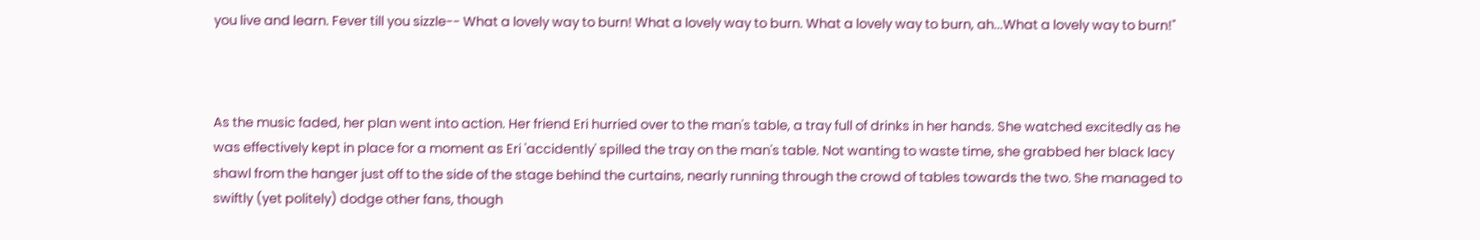you live and learn. Fever till you sizzle-- What a lovely way to burn! What a lovely way to burn. What a lovely way to burn, ah...What a lovely way to burn!"



As the music faded, her plan went into action. Her friend Eri hurried over to the man's table, a tray full of drinks in her hands. She watched excitedly as he was effectively kept in place for a moment as Eri 'accidently' spilled the tray on the man's table. Not wanting to waste time, she grabbed her black lacy shawl from the hanger just off to the side of the stage behind the curtains, nearly running through the crowd of tables towards the two. She managed to swiftly (yet politely) dodge other fans, though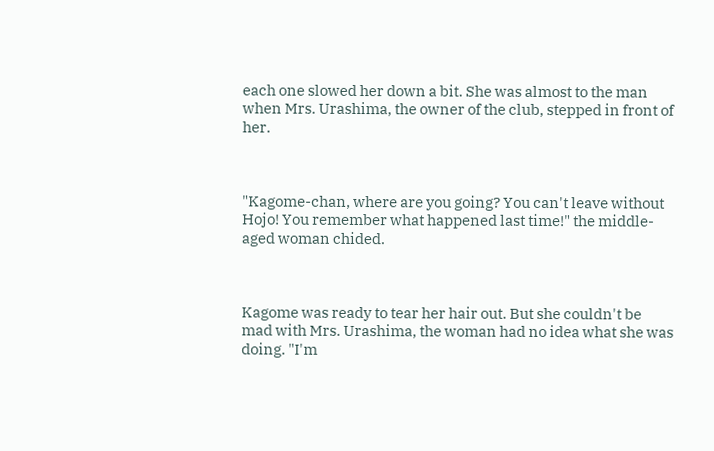each one slowed her down a bit. She was almost to the man when Mrs. Urashima, the owner of the club, stepped in front of her.



"Kagome-chan, where are you going? You can't leave without Hojo! You remember what happened last time!" the middle-aged woman chided.



Kagome was ready to tear her hair out. But she couldn't be mad with Mrs. Urashima, the woman had no idea what she was doing. "I'm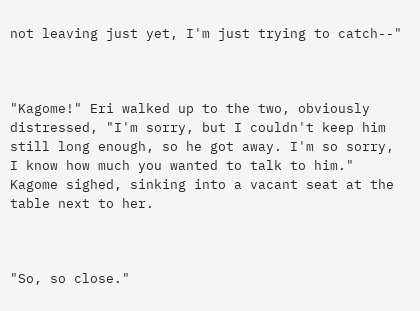not leaving just yet, I'm just trying to catch--"



"Kagome!" Eri walked up to the two, obviously distressed, "I'm sorry, but I couldn't keep him still long enough, so he got away. I'm so sorry, I know how much you wanted to talk to him." Kagome sighed, sinking into a vacant seat at the table next to her.



"So, so close."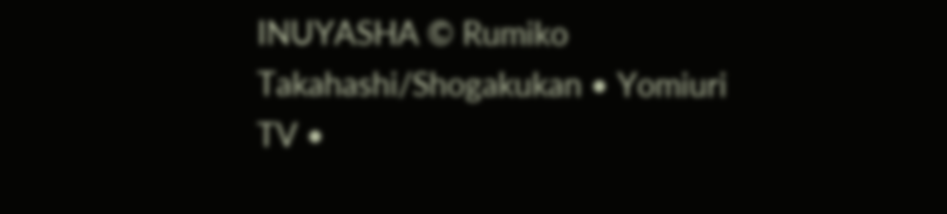INUYASHA © Rumiko Takahashi/Shogakukan • Yomiuri TV •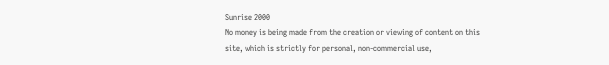Sunrise 2000
No money is being made from the creation or viewing of content on this site, which is strictly for personal, non-commercial use,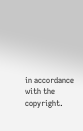in accordance with the copyright.